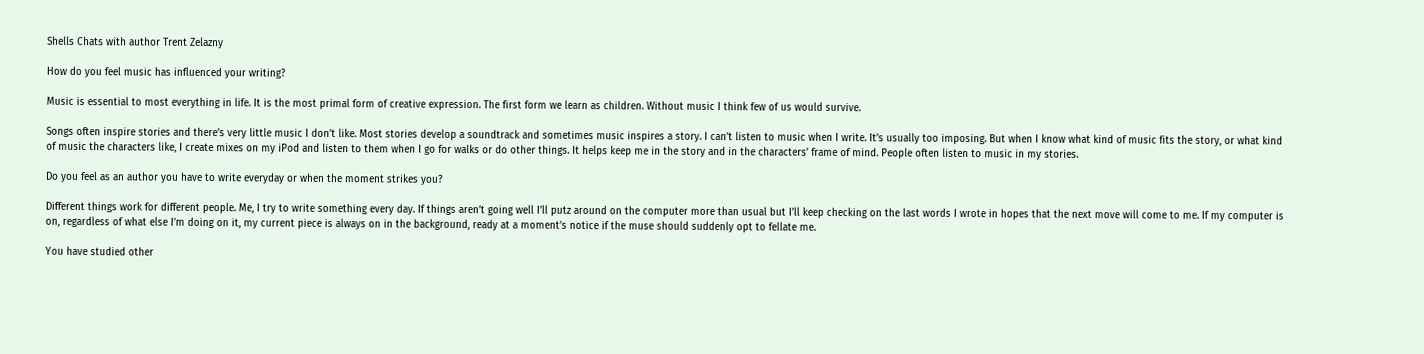Shells Chats with author Trent Zelazny

How do you feel music has influenced your writing?

Music is essential to most everything in life. It is the most primal form of creative expression. The first form we learn as children. Without music I think few of us would survive.

Songs often inspire stories and there’s very little music I don’t like. Most stories develop a soundtrack and sometimes music inspires a story. I can’t listen to music when I write. It’s usually too imposing. But when I know what kind of music fits the story, or what kind of music the characters like, I create mixes on my iPod and listen to them when I go for walks or do other things. It helps keep me in the story and in the characters’ frame of mind. People often listen to music in my stories.

Do you feel as an author you have to write everyday or when the moment strikes you?

Different things work for different people. Me, I try to write something every day. If things aren’t going well I’ll putz around on the computer more than usual but I’ll keep checking on the last words I wrote in hopes that the next move will come to me. If my computer is on, regardless of what else I’m doing on it, my current piece is always on in the background, ready at a moment’s notice if the muse should suddenly opt to fellate me.

You have studied other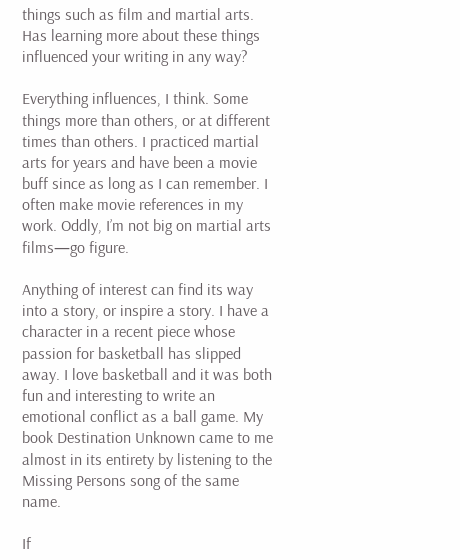things such as film and martial arts. Has learning more about these things influenced your writing in any way?

Everything influences, I think. Some things more than others, or at different times than others. I practiced martial arts for years and have been a movie buff since as long as I can remember. I often make movie references in my work. Oddly, I’m not big on martial arts films—go figure.

Anything of interest can find its way into a story, or inspire a story. I have a character in a recent piece whose passion for basketball has slipped away. I love basketball and it was both fun and interesting to write an emotional conflict as a ball game. My book Destination Unknown came to me almost in its entirety by listening to the Missing Persons song of the same name.

If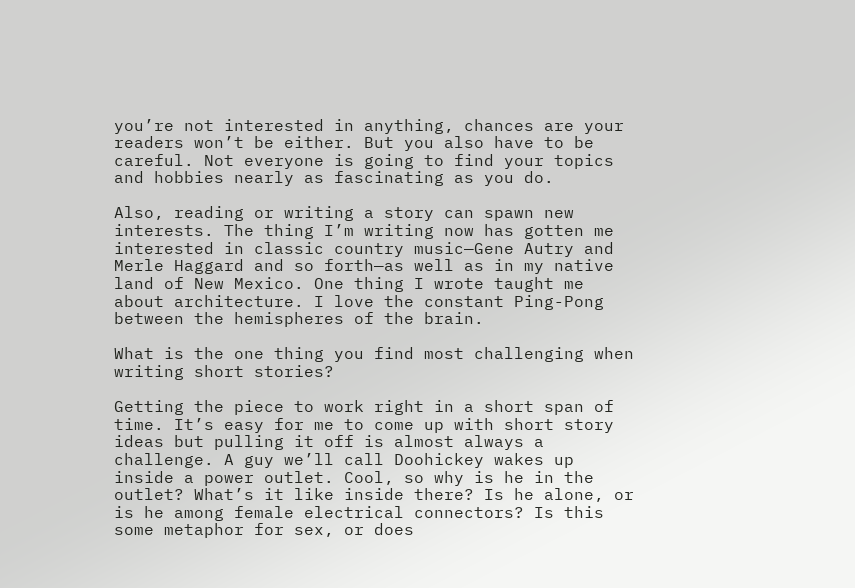you’re not interested in anything, chances are your readers won’t be either. But you also have to be careful. Not everyone is going to find your topics and hobbies nearly as fascinating as you do.

Also, reading or writing a story can spawn new interests. The thing I’m writing now has gotten me interested in classic country music—Gene Autry and Merle Haggard and so forth—as well as in my native land of New Mexico. One thing I wrote taught me about architecture. I love the constant Ping-Pong between the hemispheres of the brain.

What is the one thing you find most challenging when writing short stories?

Getting the piece to work right in a short span of time. It’s easy for me to come up with short story ideas but pulling it off is almost always a challenge. A guy we’ll call Doohickey wakes up inside a power outlet. Cool, so why is he in the outlet? What’s it like inside there? Is he alone, or is he among female electrical connectors? Is this some metaphor for sex, or does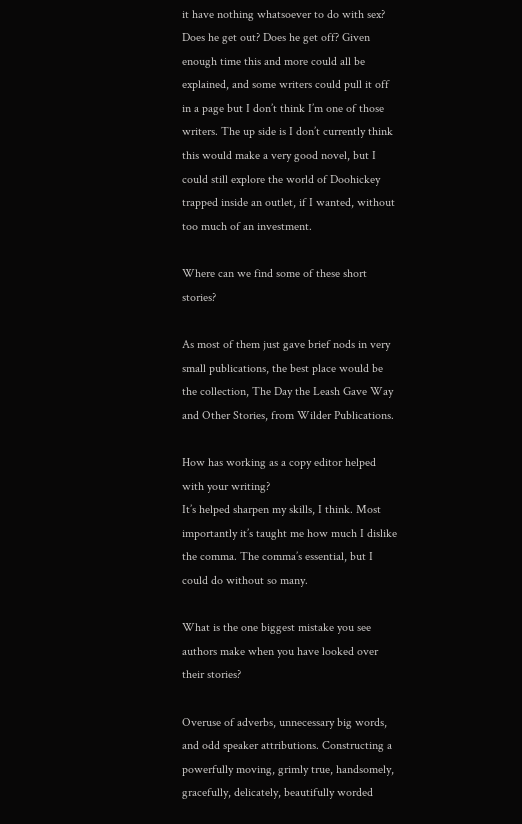it have nothing whatsoever to do with sex? Does he get out? Does he get off? Given enough time this and more could all be explained, and some writers could pull it off in a page but I don’t think I’m one of those writers. The up side is I don’t currently think this would make a very good novel, but I could still explore the world of Doohickey trapped inside an outlet, if I wanted, without too much of an investment.

Where can we find some of these short stories?

As most of them just gave brief nods in very small publications, the best place would be the collection, The Day the Leash Gave Way and Other Stories, from Wilder Publications.

How has working as a copy editor helped with your writing?
It’s helped sharpen my skills, I think. Most importantly it’s taught me how much I dislike the comma. The comma’s essential, but I could do without so many.

What is the one biggest mistake you see authors make when you have looked over their stories?

Overuse of adverbs, unnecessary big words, and odd speaker attributions. Constructing a powerfully moving, grimly true, handsomely, gracefully, delicately, beautifully worded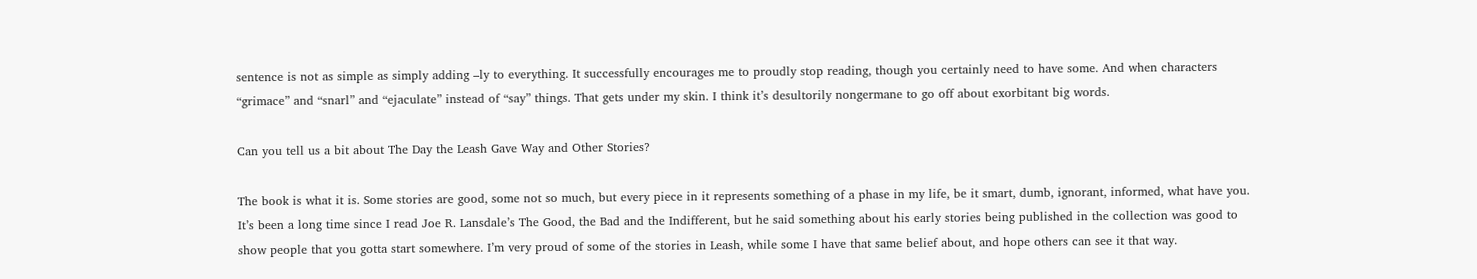sentence is not as simple as simply adding –ly to everything. It successfully encourages me to proudly stop reading, though you certainly need to have some. And when characters “grimace” and “snarl” and “ejaculate” instead of “say” things. That gets under my skin. I think it’s desultorily nongermane to go off about exorbitant big words.

Can you tell us a bit about The Day the Leash Gave Way and Other Stories?

The book is what it is. Some stories are good, some not so much, but every piece in it represents something of a phase in my life, be it smart, dumb, ignorant, informed, what have you. It’s been a long time since I read Joe R. Lansdale’s The Good, the Bad and the Indifferent, but he said something about his early stories being published in the collection was good to show people that you gotta start somewhere. I’m very proud of some of the stories in Leash, while some I have that same belief about, and hope others can see it that way.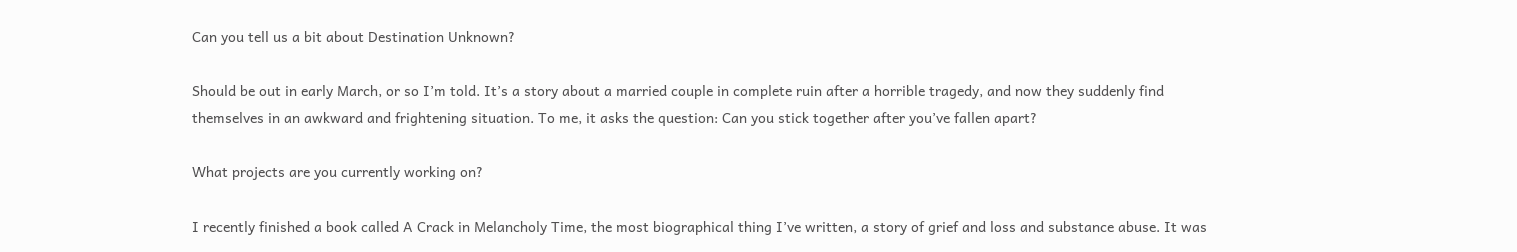Can you tell us a bit about Destination Unknown?

Should be out in early March, or so I’m told. It’s a story about a married couple in complete ruin after a horrible tragedy, and now they suddenly find themselves in an awkward and frightening situation. To me, it asks the question: Can you stick together after you’ve fallen apart?

What projects are you currently working on?

I recently finished a book called A Crack in Melancholy Time, the most biographical thing I’ve written, a story of grief and loss and substance abuse. It was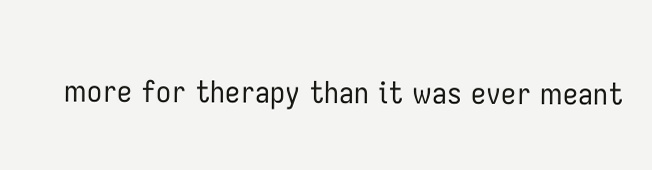more for therapy than it was ever meant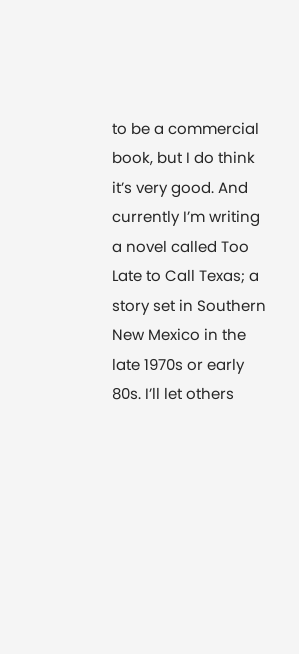to be a commercial book, but I do think it’s very good. And currently I’m writing a novel called Too Late to Call Texas; a story set in Southern New Mexico in the late 1970s or early 80s. I’ll let others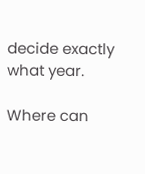decide exactly what year.

Where can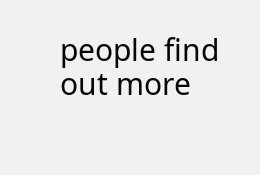people find out more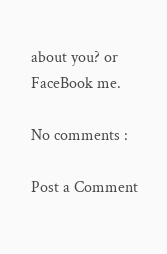about you? or FaceBook me.

No comments :

Post a Comment